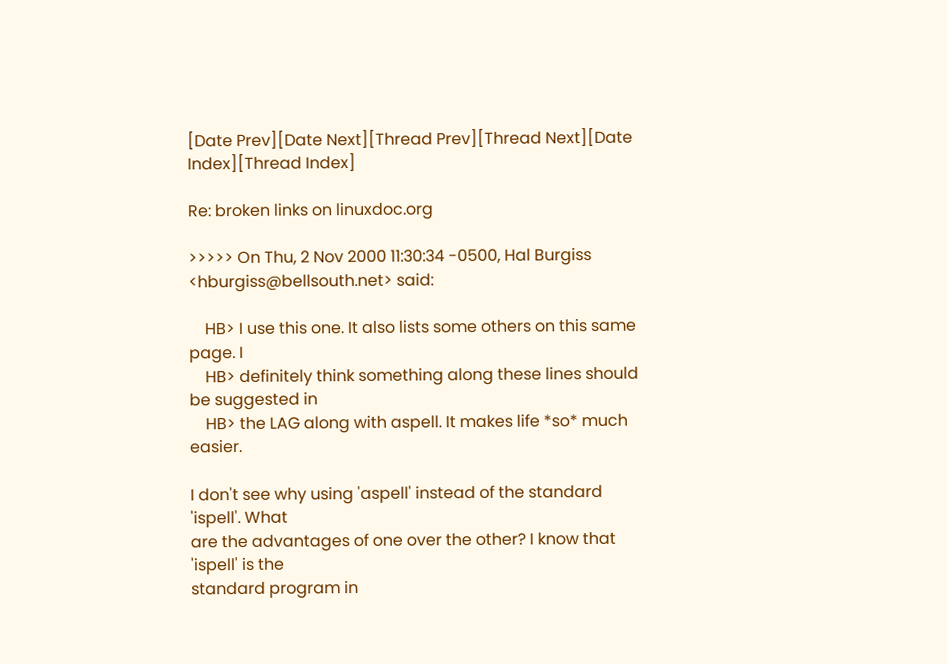[Date Prev][Date Next][Thread Prev][Thread Next][Date Index][Thread Index]

Re: broken links on linuxdoc.org

>>>>> On Thu, 2 Nov 2000 11:30:34 -0500, Hal Burgiss <hburgiss@bellsouth.net> said:

    HB> I use this one. It also lists some others on this same page. I
    HB> definitely think something along these lines should be suggested in
    HB> the LAG along with aspell. It makes life *so* much easier.

I don't see why using 'aspell' instead of the standard 'ispell'. What
are the advantages of one over the other? I know that 'ispell' is the
standard program in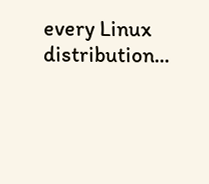every Linux distribution...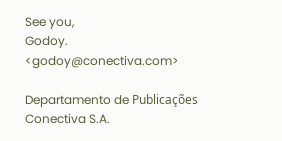See you,
Godoy. <godoy@conectiva.com>

Departamento de Publicações       Conectiva S.A.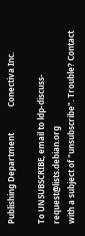Publishing Department             Conectiva Inc.

To UNSUBSCRIBE, email to ldp-discuss-request@lists.debian.org
with a subject of "unsubscribe". Trouble? Contact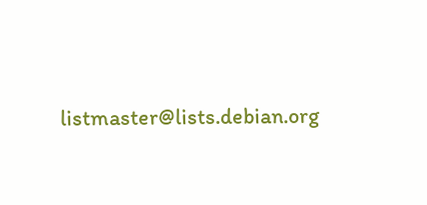listmaster@lists.debian.org